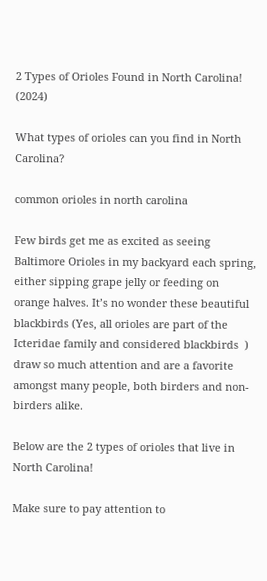2 Types of Orioles Found in North Carolina! (2024)

What types of orioles can you find in North Carolina?

common orioles in north carolina

Few birds get me as excited as seeing Baltimore Orioles in my backyard each spring, either sipping grape jelly or feeding on orange halves. It’s no wonder these beautiful blackbirds (Yes, all orioles are part of the Icteridae family and considered blackbirds  ) draw so much attention and are a favorite amongst many people, both birders and non-birders alike.

Below are the 2 types of orioles that live in North Carolina!

Make sure to pay attention to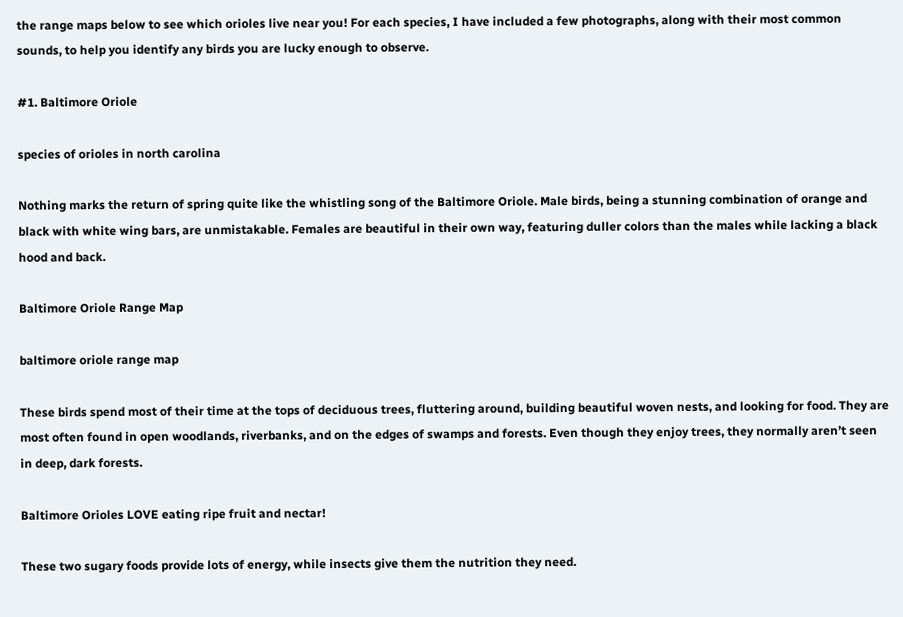the range maps below to see which orioles live near you! For each species, I have included a few photographs, along with their most common sounds, to help you identify any birds you are lucky enough to observe.

#1. Baltimore Oriole

species of orioles in north carolina

Nothing marks the return of spring quite like the whistling song of the Baltimore Oriole. Male birds, being a stunning combination of orange and black with white wing bars, are unmistakable. Females are beautiful in their own way, featuring duller colors than the males while lacking a black hood and back.

Baltimore Oriole Range Map

baltimore oriole range map

These birds spend most of their time at the tops of deciduous trees, fluttering around, building beautiful woven nests, and looking for food. They are most often found in open woodlands, riverbanks, and on the edges of swamps and forests. Even though they enjoy trees, they normally aren’t seen in deep, dark forests.

Baltimore Orioles LOVE eating ripe fruit and nectar!

These two sugary foods provide lots of energy, while insects give them the nutrition they need.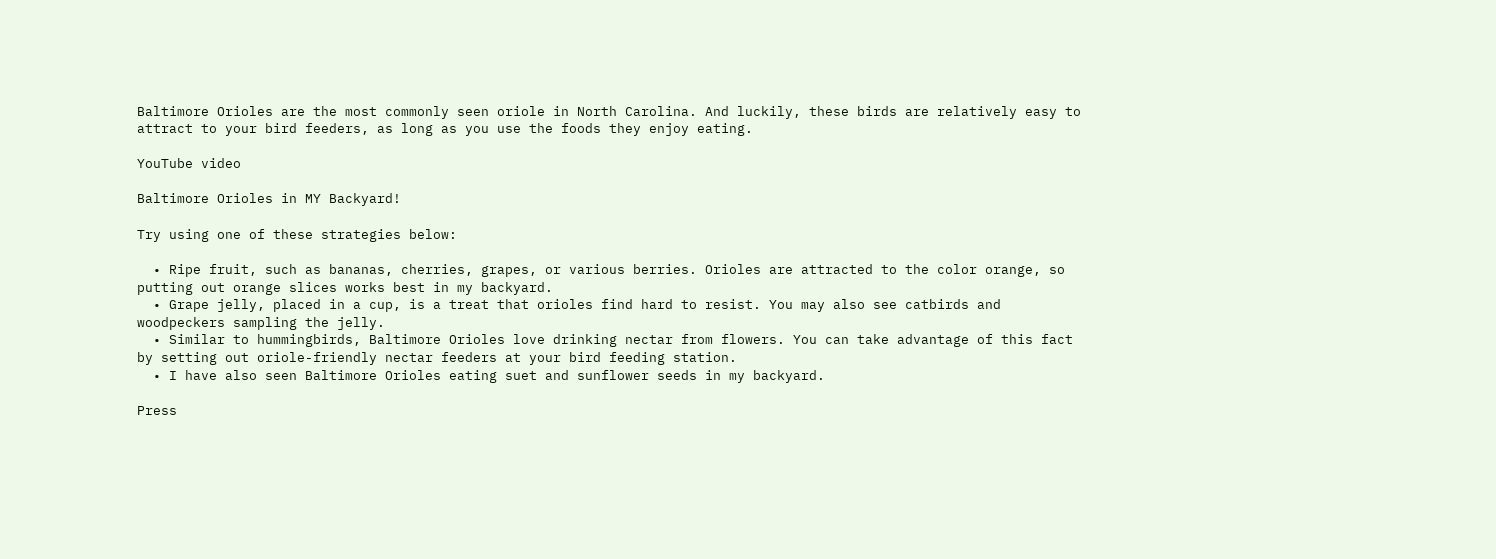Baltimore Orioles are the most commonly seen oriole in North Carolina. And luckily, these birds are relatively easy to attract to your bird feeders, as long as you use the foods they enjoy eating.

YouTube video

Baltimore Orioles in MY Backyard!

Try using one of these strategies below:

  • Ripe fruit, such as bananas, cherries, grapes, or various berries. Orioles are attracted to the color orange, so putting out orange slices works best in my backyard.
  • Grape jelly, placed in a cup, is a treat that orioles find hard to resist. You may also see catbirds and woodpeckers sampling the jelly.
  • Similar to hummingbirds, Baltimore Orioles love drinking nectar from flowers. You can take advantage of this fact by setting out oriole-friendly nectar feeders at your bird feeding station.
  • I have also seen Baltimore Orioles eating suet and sunflower seeds in my backyard.

Press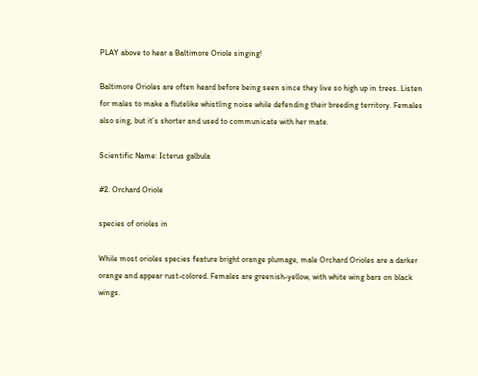PLAY above to hear a Baltimore Oriole singing!

Baltimore Orioles are often heard before being seen since they live so high up in trees. Listen for males to make a flutelike whistling noise while defending their breeding territory. Females also sing, but it’s shorter and used to communicate with her mate.

Scientific Name: Icterus galbula

#2. Orchard Oriole

species of orioles in

While most orioles species feature bright orange plumage, male Orchard Orioles are a darker orange and appear rust-colored. Females are greenish-yellow, with white wing bars on black wings.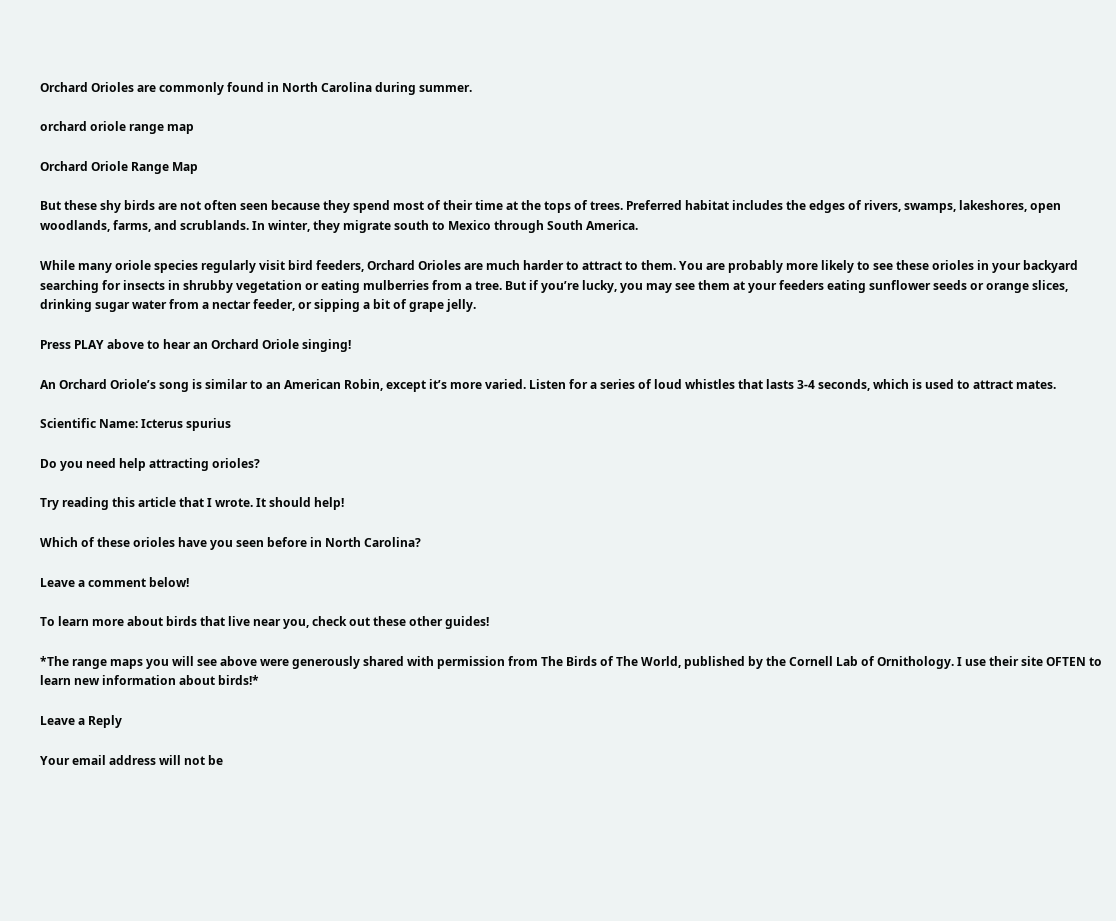Orchard Orioles are commonly found in North Carolina during summer.

orchard oriole range map

Orchard Oriole Range Map

But these shy birds are not often seen because they spend most of their time at the tops of trees. Preferred habitat includes the edges of rivers, swamps, lakeshores, open woodlands, farms, and scrublands. In winter, they migrate south to Mexico through South America.

While many oriole species regularly visit bird feeders, Orchard Orioles are much harder to attract to them. You are probably more likely to see these orioles in your backyard searching for insects in shrubby vegetation or eating mulberries from a tree. But if you’re lucky, you may see them at your feeders eating sunflower seeds or orange slices, drinking sugar water from a nectar feeder, or sipping a bit of grape jelly.

Press PLAY above to hear an Orchard Oriole singing!

An Orchard Oriole’s song is similar to an American Robin, except it’s more varied. Listen for a series of loud whistles that lasts 3-4 seconds, which is used to attract mates.

Scientific Name: Icterus spurius

Do you need help attracting orioles?

Try reading this article that I wrote. It should help!

Which of these orioles have you seen before in North Carolina?

Leave a comment below!

To learn more about birds that live near you, check out these other guides!

*The range maps you will see above were generously shared with permission from The Birds of The World, published by the Cornell Lab of Ornithology. I use their site OFTEN to learn new information about birds!*

Leave a Reply

Your email address will not be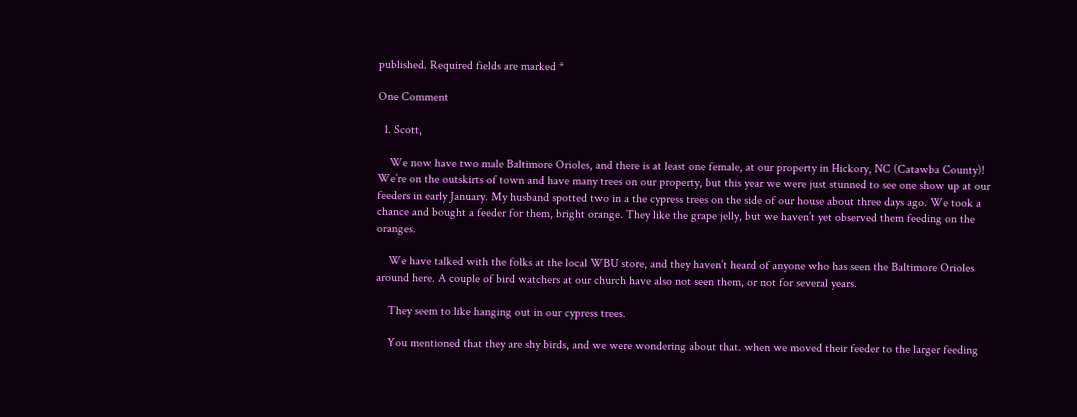published. Required fields are marked *

One Comment

  1. Scott,

    We now have two male Baltimore Orioles, and there is at least one female, at our property in Hickory, NC (Catawba County)! We’re on the outskirts of town and have many trees on our property, but this year we were just stunned to see one show up at our feeders in early January. My husband spotted two in a the cypress trees on the side of our house about three days ago. We took a chance and bought a feeder for them, bright orange. They like the grape jelly, but we haven’t yet observed them feeding on the oranges.

    We have talked with the folks at the local WBU store, and they haven’t heard of anyone who has seen the Baltimore Orioles around here. A couple of bird watchers at our church have also not seen them, or not for several years.

    They seem to like hanging out in our cypress trees.

    You mentioned that they are shy birds, and we were wondering about that. when we moved their feeder to the larger feeding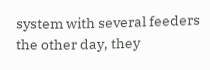system with several feeders the other day, they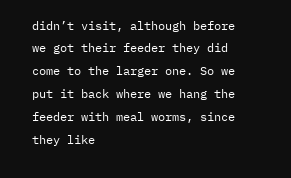didn’t visit, although before we got their feeder they did come to the larger one. So we put it back where we hang the feeder with meal worms, since they like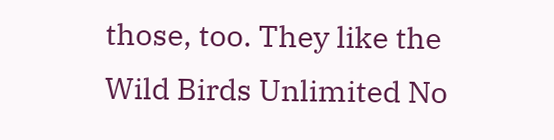those, too. They like the Wild Birds Unlimited No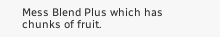Mess Blend Plus which has chunks of fruit.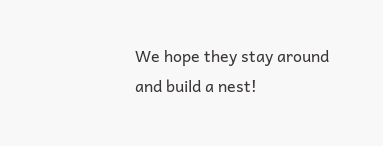We hope they stay around and build a nest!